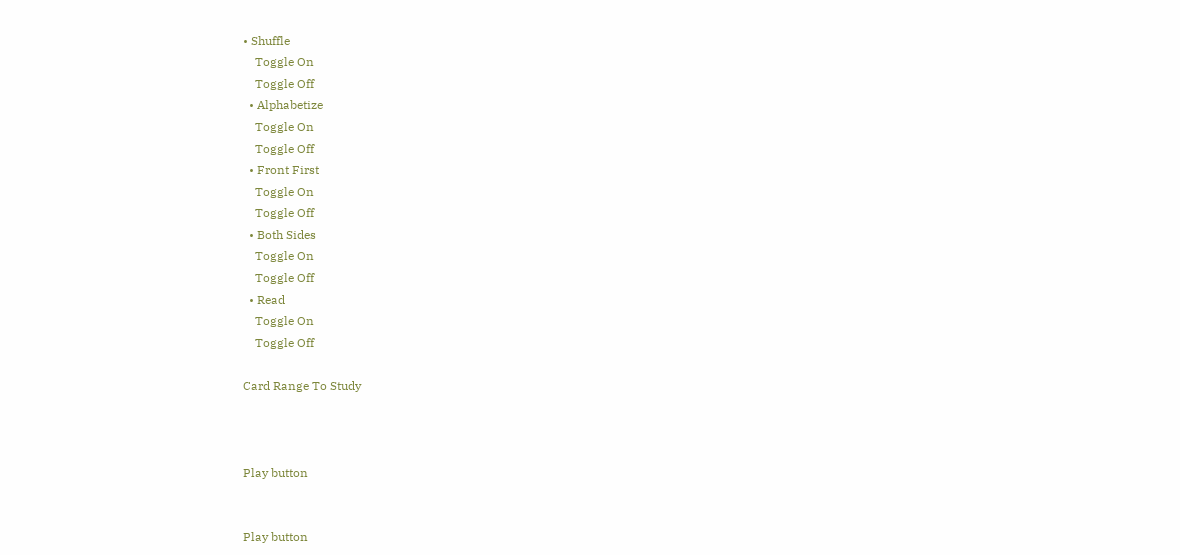• Shuffle
    Toggle On
    Toggle Off
  • Alphabetize
    Toggle On
    Toggle Off
  • Front First
    Toggle On
    Toggle Off
  • Both Sides
    Toggle On
    Toggle Off
  • Read
    Toggle On
    Toggle Off

Card Range To Study



Play button


Play button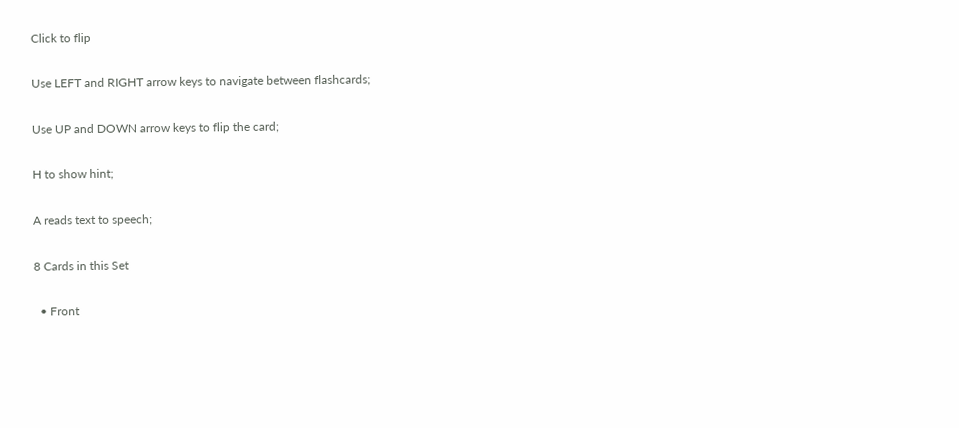Click to flip

Use LEFT and RIGHT arrow keys to navigate between flashcards;

Use UP and DOWN arrow keys to flip the card;

H to show hint;

A reads text to speech;

8 Cards in this Set

  • Front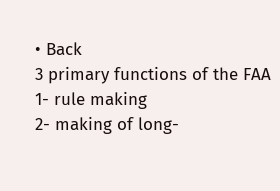• Back
3 primary functions of the FAA
1- rule making
2- making of long-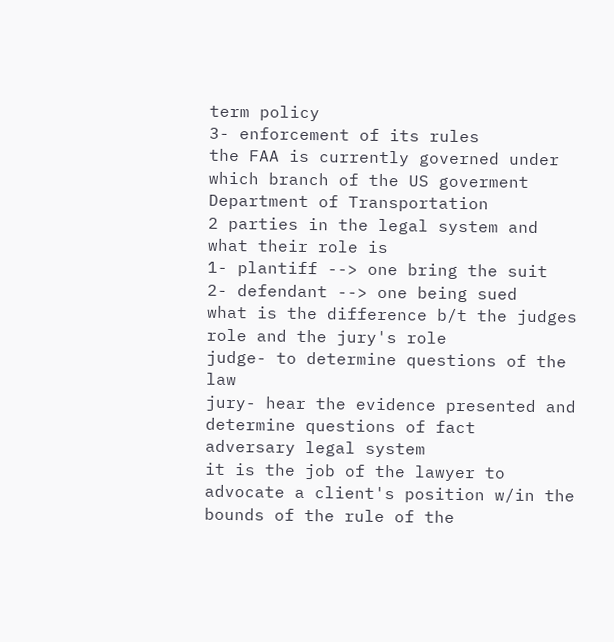term policy
3- enforcement of its rules
the FAA is currently governed under which branch of the US goverment
Department of Transportation
2 parties in the legal system and what their role is
1- plantiff --> one bring the suit
2- defendant --> one being sued
what is the difference b/t the judges role and the jury's role
judge- to determine questions of the law
jury- hear the evidence presented and determine questions of fact
adversary legal system
it is the job of the lawyer to advocate a client's position w/in the bounds of the rule of the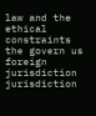law and the ethical constraints the govern us
foreign jurisdiction
jurisdiction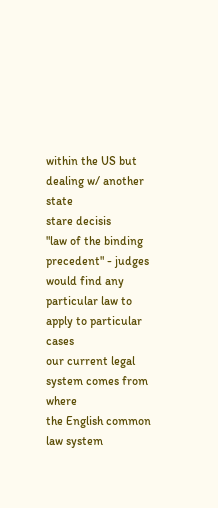within the US but dealing w/ another state
stare decisis
"law of the binding precedent" - judges would find any particular law to apply to particular cases
our current legal system comes from where
the English common law system